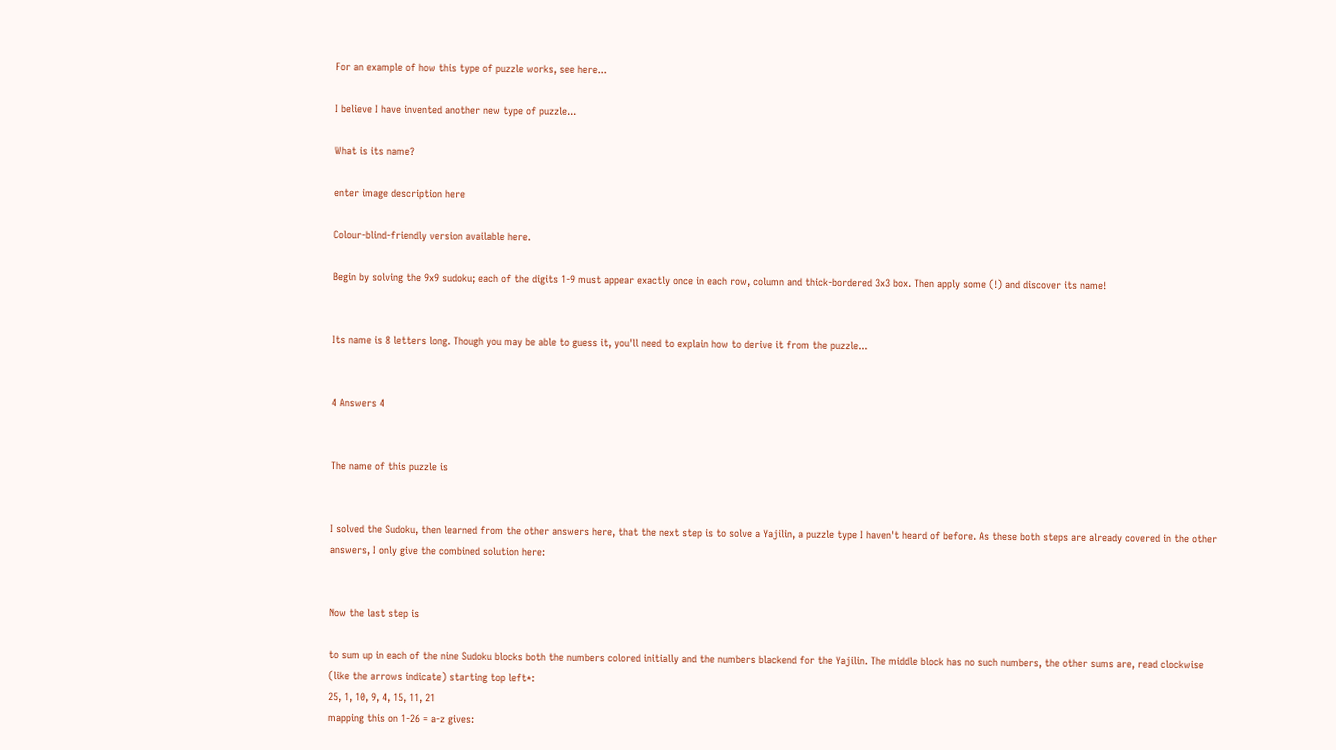For an example of how this type of puzzle works, see here...

I believe I have invented another new type of puzzle...

What is its name?

enter image description here

Colour-blind-friendly version available here.

Begin by solving the 9x9 sudoku; each of the digits 1-9 must appear exactly once in each row, column and thick-bordered 3x3 box. Then apply some (!) and discover its name!


Its name is 8 letters long. Though you may be able to guess it, you'll need to explain how to derive it from the puzzle...


4 Answers 4


The name of this puzzle is


I solved the Sudoku, then learned from the other answers here, that the next step is to solve a Yajilin, a puzzle type I haven't heard of before. As these both steps are already covered in the other answers, I only give the combined solution here:


Now the last step is

to sum up in each of the nine Sudoku blocks both the numbers colored initially and the numbers blackend for the Yajilin. The middle block has no such numbers, the other sums are, read clockwise (like the arrows indicate) starting top left*:
25, 1, 10, 9, 4, 15, 11, 21
mapping this on 1-26 = a-z gives: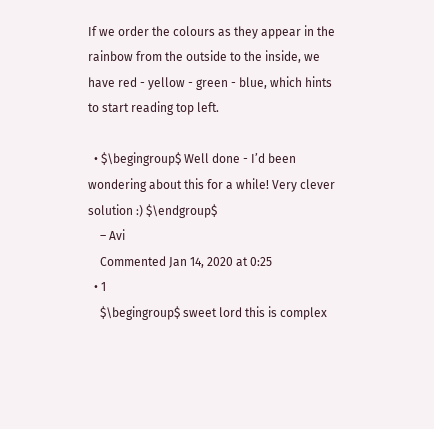If we order the colours as they appear in the rainbow from the outside to the inside, we have red - yellow - green - blue, which hints to start reading top left.

  • $\begingroup$ Well done - I’d been wondering about this for a while! Very clever solution :) $\endgroup$
    – Avi
    Commented Jan 14, 2020 at 0:25
  • 1
    $\begingroup$ sweet lord this is complex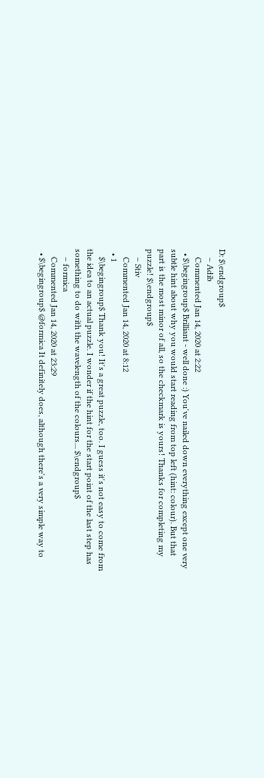D: $\endgroup$
    – Adib
    Commented Jan 14, 2020 at 2:22
  • $\begingroup$ Brilliant - well done :) You've nailed down everything except one very subtle hint about why you would start reading from top left (hint: colour). But that part is the most minor of all, so the checkmark is yours! Thanks for completing my puzzle! $\endgroup$
    – Stiv
    Commented Jan 14, 2020 at 8:12
  • 1
    $\begingroup$ Thank you! It's a great puzzle, too. I guess it's not easy to come from the idea to an actual puzzle. I wonder if the hint for the start point of the last step has something to do with the wavelength of the colours... $\endgroup$
    – formica
    Commented Jan 14, 2020 at 23:29
  • $\begingroup$ @formica It definitely does, although there's a very simple way to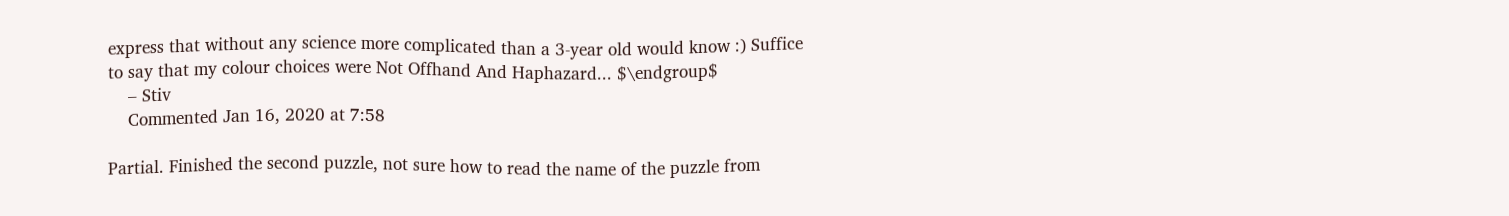express that without any science more complicated than a 3-year old would know :) Suffice to say that my colour choices were Not Offhand And Haphazard... $\endgroup$
    – Stiv
    Commented Jan 16, 2020 at 7:58

Partial. Finished the second puzzle, not sure how to read the name of the puzzle from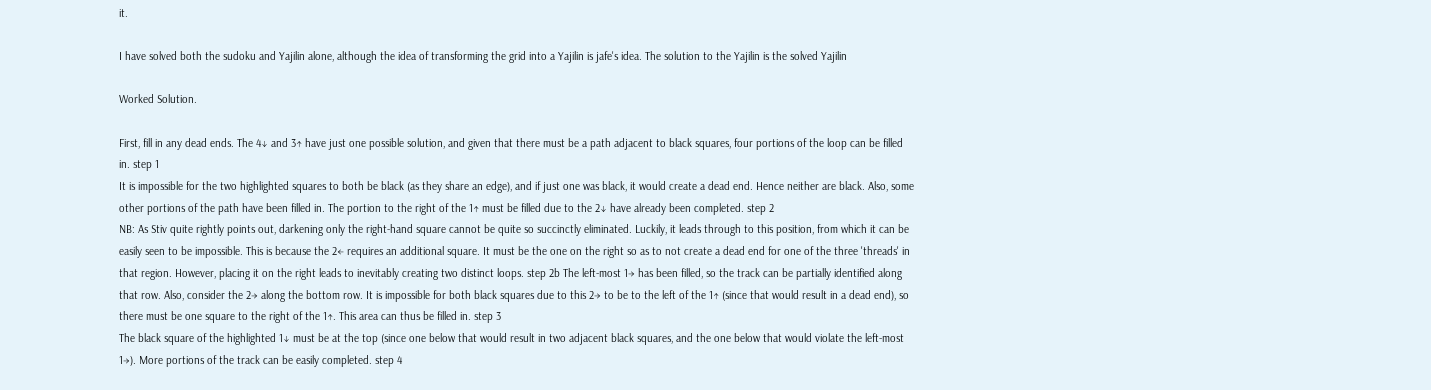it.

I have solved both the sudoku and Yajilin alone, although the idea of transforming the grid into a Yajilin is jafe's idea. The solution to the Yajilin is the solved Yajilin

Worked Solution.

First, fill in any dead ends. The 4↓ and 3↑ have just one possible solution, and given that there must be a path adjacent to black squares, four portions of the loop can be filled in. step 1
It is impossible for the two highlighted squares to both be black (as they share an edge), and if just one was black, it would create a dead end. Hence neither are black. Also, some other portions of the path have been filled in. The portion to the right of the 1↑ must be filled due to the 2↓ have already been completed. step 2
NB: As Stiv quite rightly points out, darkening only the right-hand square cannot be quite so succinctly eliminated. Luckily, it leads through to this position, from which it can be easily seen to be impossible. This is because the 2← requires an additional square. It must be the one on the right so as to not create a dead end for one of the three 'threads' in that region. However, placing it on the right leads to inevitably creating two distinct loops. step 2b The left-most 1→ has been filled, so the track can be partially identified along that row. Also, consider the 2→ along the bottom row. It is impossible for both black squares due to this 2→ to be to the left of the 1↑ (since that would result in a dead end), so there must be one square to the right of the 1↑. This area can thus be filled in. step 3
The black square of the highlighted 1↓ must be at the top (since one below that would result in two adjacent black squares, and the one below that would violate the left-most 1→). More portions of the track can be easily completed. step 4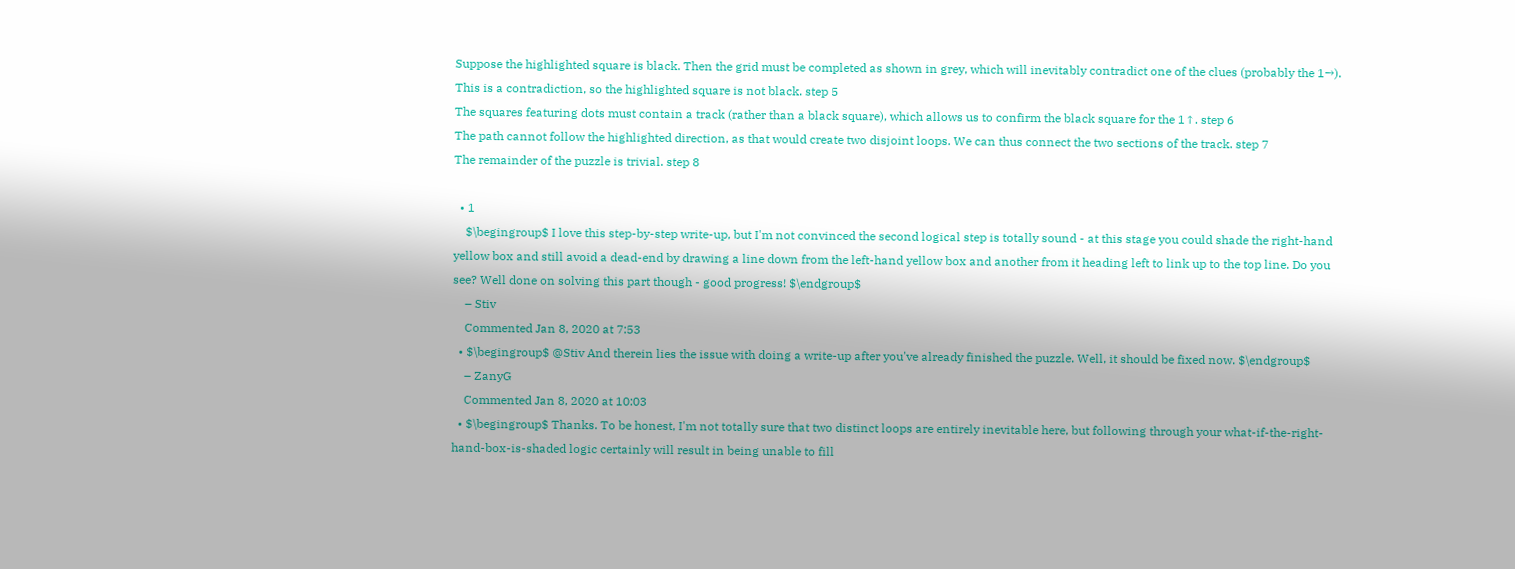Suppose the highlighted square is black. Then the grid must be completed as shown in grey, which will inevitably contradict one of the clues (probably the 1→). This is a contradiction, so the highlighted square is not black. step 5
The squares featuring dots must contain a track (rather than a black square), which allows us to confirm the black square for the 1↑. step 6
The path cannot follow the highlighted direction, as that would create two disjoint loops. We can thus connect the two sections of the track. step 7
The remainder of the puzzle is trivial. step 8

  • 1
    $\begingroup$ I love this step-by-step write-up, but I'm not convinced the second logical step is totally sound - at this stage you could shade the right-hand yellow box and still avoid a dead-end by drawing a line down from the left-hand yellow box and another from it heading left to link up to the top line. Do you see? Well done on solving this part though - good progress! $\endgroup$
    – Stiv
    Commented Jan 8, 2020 at 7:53
  • $\begingroup$ @Stiv And therein lies the issue with doing a write-up after you've already finished the puzzle. Well, it should be fixed now. $\endgroup$
    – ZanyG
    Commented Jan 8, 2020 at 10:03
  • $\begingroup$ Thanks. To be honest, I'm not totally sure that two distinct loops are entirely inevitable here, but following through your what-if-the-right-hand-box-is-shaded logic certainly will result in being unable to fill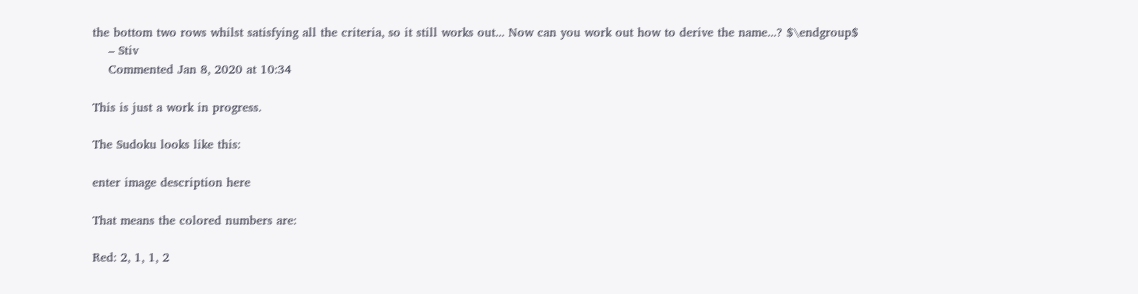the bottom two rows whilst satisfying all the criteria, so it still works out... Now can you work out how to derive the name...? $\endgroup$
    – Stiv
    Commented Jan 8, 2020 at 10:34

This is just a work in progress.

The Sudoku looks like this:

enter image description here

That means the colored numbers are:

Red: 2, 1, 1, 2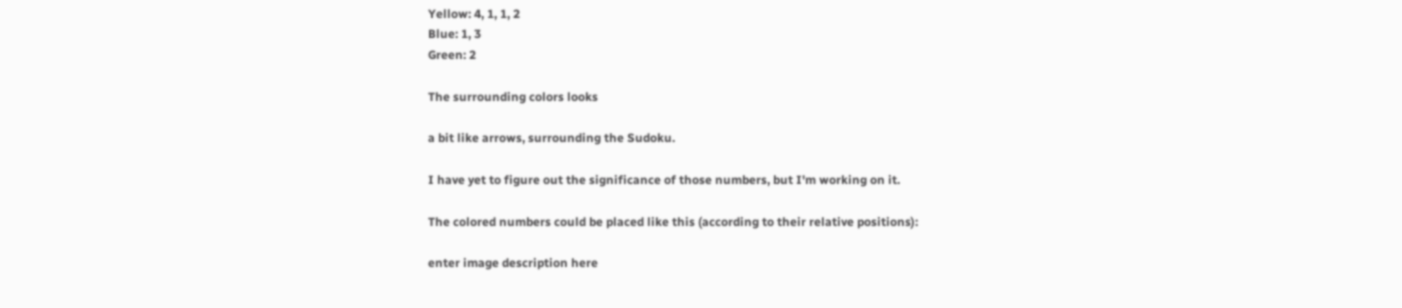Yellow: 4, 1, 1, 2
Blue: 1, 3
Green: 2

The surrounding colors looks

a bit like arrows, surrounding the Sudoku.

I have yet to figure out the significance of those numbers, but I'm working on it.

The colored numbers could be placed like this (according to their relative positions):

enter image description here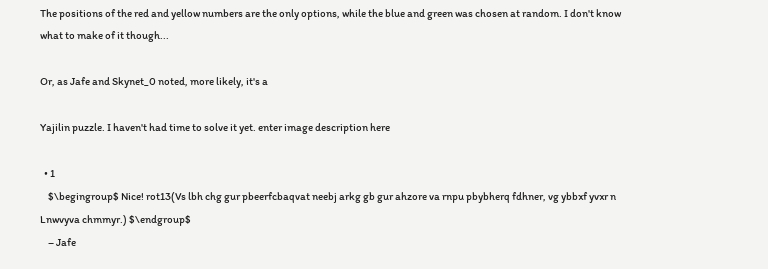The positions of the red and yellow numbers are the only options, while the blue and green was chosen at random. I don't know what to make of it though...

Or, as Jafe and Skynet_0 noted, more likely, it's a

Yajilin puzzle. I haven't had time to solve it yet. enter image description here

  • 1
    $\begingroup$ Nice! rot13(Vs lbh chg gur pbeerfcbaqvat neebj arkg gb gur ahzore va rnpu pbybherq fdhner, vg ybbxf yvxr n Lnwvyva chmmyr.) $\endgroup$
    – Jafe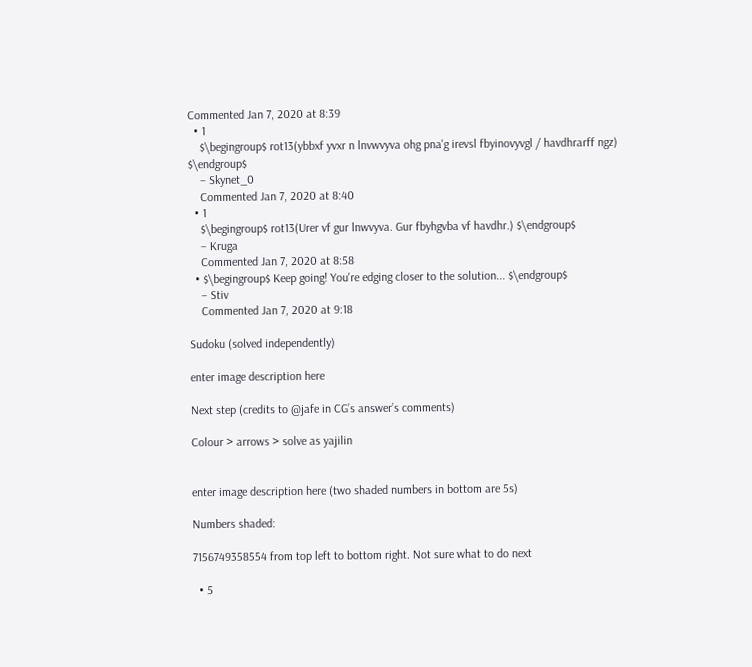Commented Jan 7, 2020 at 8:39
  • 1
    $\begingroup$ rot13(ybbxf yvxr n lnvwvyva ohg pna'g irevsl fbyinovyvgl / havdhrarff ngz) $\endgroup$
    – Skynet_0
    Commented Jan 7, 2020 at 8:40
  • 1
    $\begingroup$ rot13(Urer vf gur lnwvyva. Gur fbyhgvba vf havdhr.) $\endgroup$
    – Kruga
    Commented Jan 7, 2020 at 8:58
  • $\begingroup$ Keep going! You're edging closer to the solution... $\endgroup$
    – Stiv
    Commented Jan 7, 2020 at 9:18

Sudoku (solved independently)

enter image description here

Next step (credits to @jafe in CG’s answer’s comments)

Colour > arrows > solve as yajilin


enter image description here (two shaded numbers in bottom are 5s)

Numbers shaded:

7156749358554 from top left to bottom right. Not sure what to do next

  • 5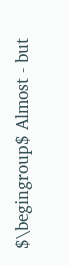$\begingroup$ Almost - but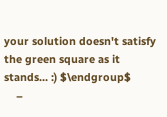your solution doesn't satisfy the green square as it stands... :) $\endgroup$
    –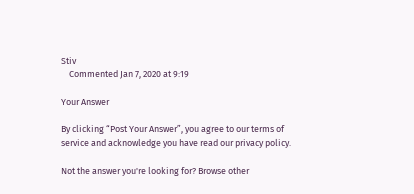Stiv
    Commented Jan 7, 2020 at 9:19

Your Answer

By clicking “Post Your Answer”, you agree to our terms of service and acknowledge you have read our privacy policy.

Not the answer you're looking for? Browse other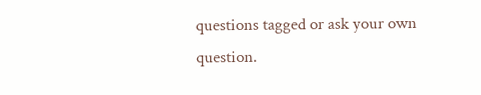questions tagged or ask your own question.